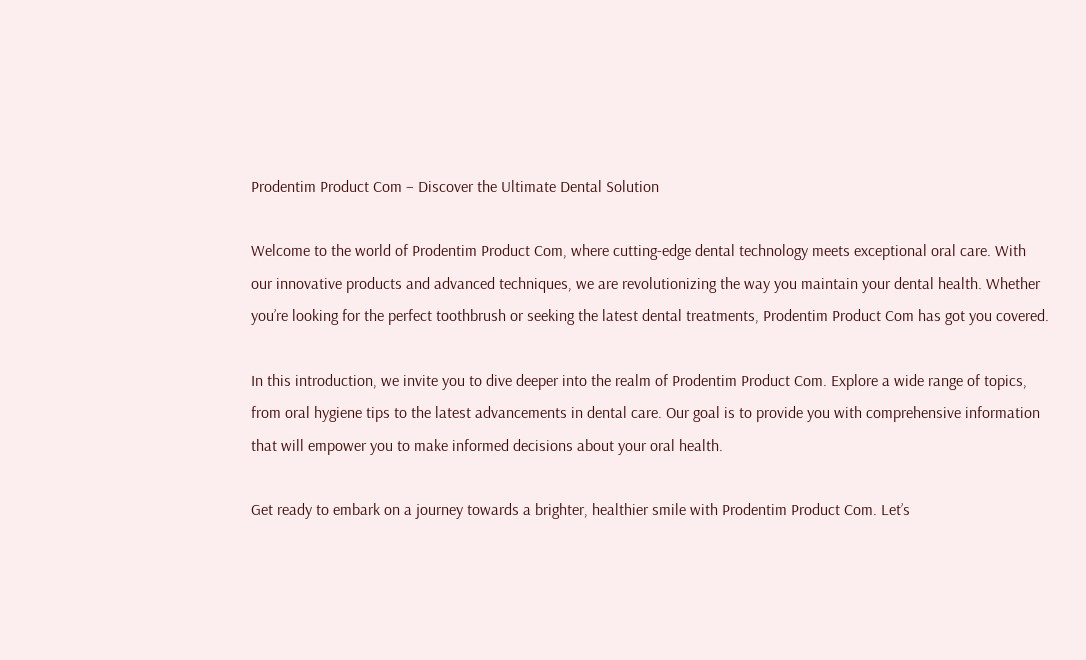Prodentim Product Com – Discover the Ultimate Dental Solution

Welcome to the world of Prodentim Product Com, where cutting-edge dental technology meets exceptional oral care. With our innovative products and advanced techniques, we are revolutionizing the way you maintain your dental health. Whether you’re looking for the perfect toothbrush or seeking the latest dental treatments, Prodentim Product Com has got you covered.

In this introduction, we invite you to dive deeper into the realm of Prodentim Product Com. Explore a wide range of topics, from oral hygiene tips to the latest advancements in dental care. Our goal is to provide you with comprehensive information that will empower you to make informed decisions about your oral health.

Get ready to embark on a journey towards a brighter, healthier smile with Prodentim Product Com. Let’s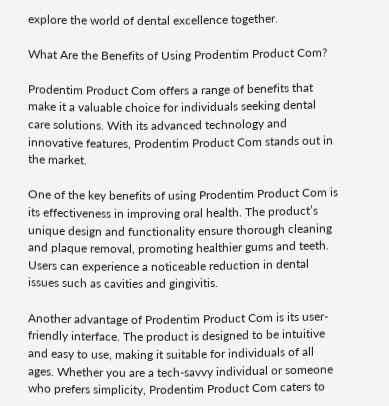explore the world of dental excellence together.

What Are the Benefits of Using Prodentim Product Com?

Prodentim Product Com offers a range of benefits that make it a valuable choice for individuals seeking dental care solutions. With its advanced technology and innovative features, Prodentim Product Com stands out in the market.

One of the key benefits of using Prodentim Product Com is its effectiveness in improving oral health. The product’s unique design and functionality ensure thorough cleaning and plaque removal, promoting healthier gums and teeth. Users can experience a noticeable reduction in dental issues such as cavities and gingivitis.

Another advantage of Prodentim Product Com is its user-friendly interface. The product is designed to be intuitive and easy to use, making it suitable for individuals of all ages. Whether you are a tech-savvy individual or someone who prefers simplicity, Prodentim Product Com caters to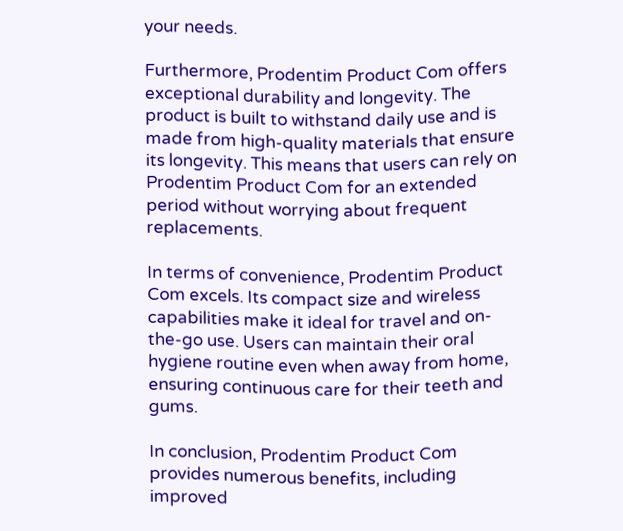your needs.

Furthermore, Prodentim Product Com offers exceptional durability and longevity. The product is built to withstand daily use and is made from high-quality materials that ensure its longevity. This means that users can rely on Prodentim Product Com for an extended period without worrying about frequent replacements.

In terms of convenience, Prodentim Product Com excels. Its compact size and wireless capabilities make it ideal for travel and on-the-go use. Users can maintain their oral hygiene routine even when away from home, ensuring continuous care for their teeth and gums.

In conclusion, Prodentim Product Com provides numerous benefits, including improved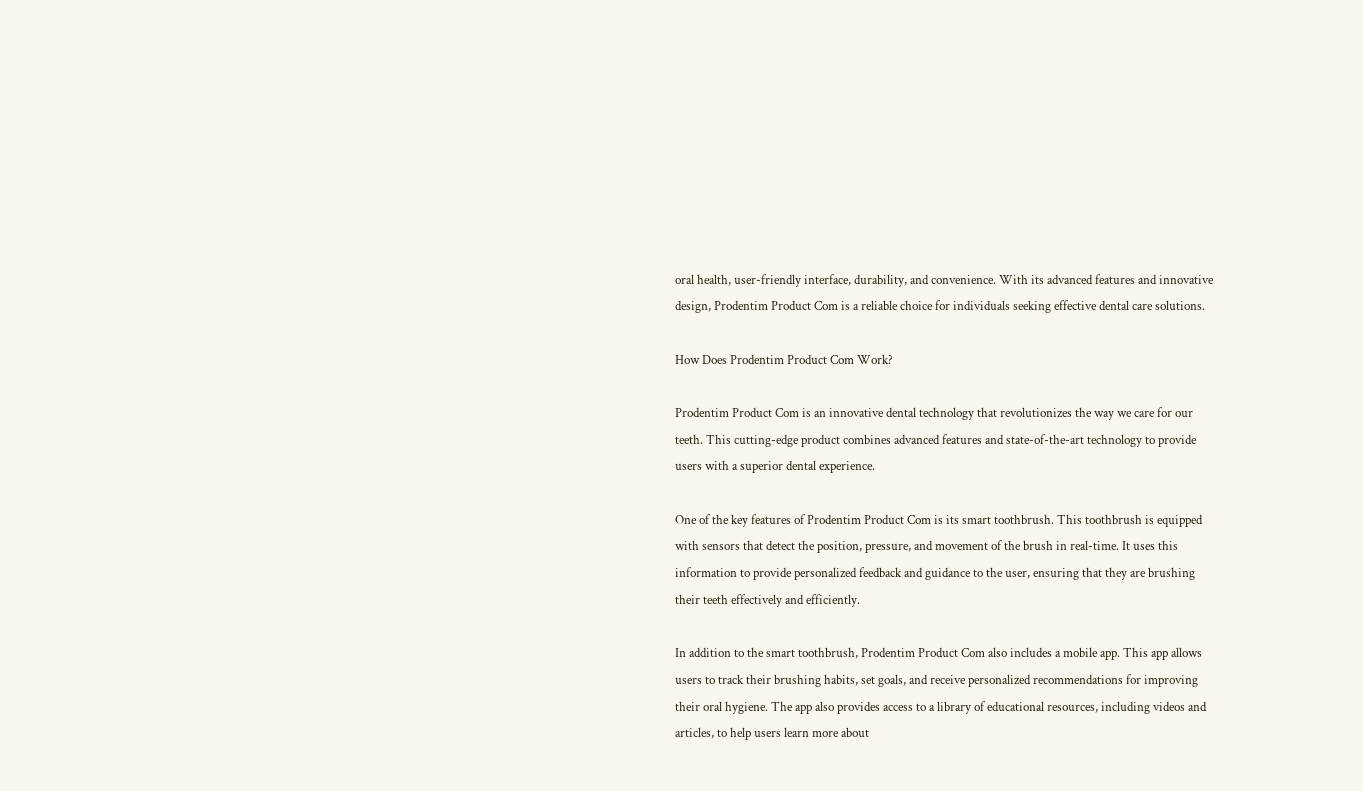oral health, user-friendly interface, durability, and convenience. With its advanced features and innovative design, Prodentim Product Com is a reliable choice for individuals seeking effective dental care solutions.

How Does Prodentim Product Com Work?

Prodentim Product Com is an innovative dental technology that revolutionizes the way we care for our teeth. This cutting-edge product combines advanced features and state-of-the-art technology to provide users with a superior dental experience.

One of the key features of Prodentim Product Com is its smart toothbrush. This toothbrush is equipped with sensors that detect the position, pressure, and movement of the brush in real-time. It uses this information to provide personalized feedback and guidance to the user, ensuring that they are brushing their teeth effectively and efficiently.

In addition to the smart toothbrush, Prodentim Product Com also includes a mobile app. This app allows users to track their brushing habits, set goals, and receive personalized recommendations for improving their oral hygiene. The app also provides access to a library of educational resources, including videos and articles, to help users learn more about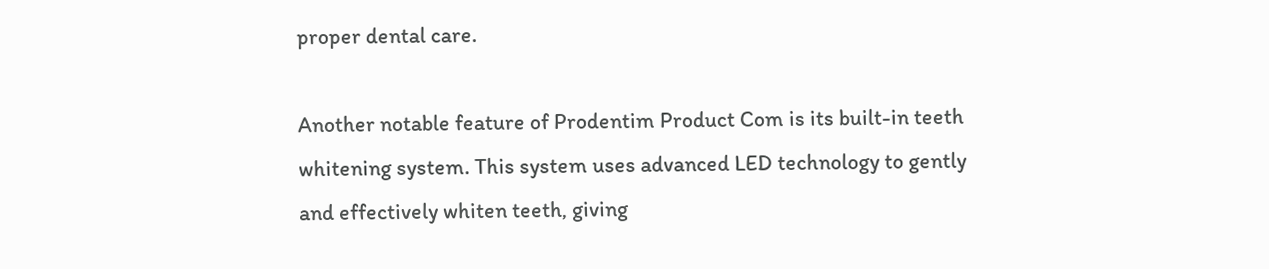proper dental care.

Another notable feature of Prodentim Product Com is its built-in teeth whitening system. This system uses advanced LED technology to gently and effectively whiten teeth, giving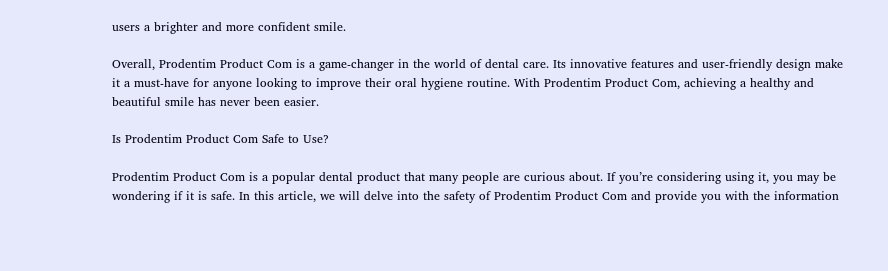users a brighter and more confident smile.

Overall, Prodentim Product Com is a game-changer in the world of dental care. Its innovative features and user-friendly design make it a must-have for anyone looking to improve their oral hygiene routine. With Prodentim Product Com, achieving a healthy and beautiful smile has never been easier.

Is Prodentim Product Com Safe to Use?

Prodentim Product Com is a popular dental product that many people are curious about. If you’re considering using it, you may be wondering if it is safe. In this article, we will delve into the safety of Prodentim Product Com and provide you with the information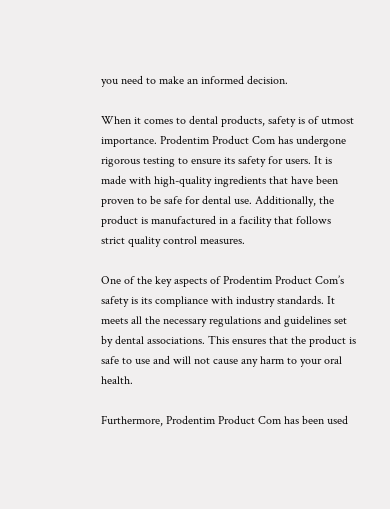you need to make an informed decision.

When it comes to dental products, safety is of utmost importance. Prodentim Product Com has undergone rigorous testing to ensure its safety for users. It is made with high-quality ingredients that have been proven to be safe for dental use. Additionally, the product is manufactured in a facility that follows strict quality control measures.

One of the key aspects of Prodentim Product Com’s safety is its compliance with industry standards. It meets all the necessary regulations and guidelines set by dental associations. This ensures that the product is safe to use and will not cause any harm to your oral health.

Furthermore, Prodentim Product Com has been used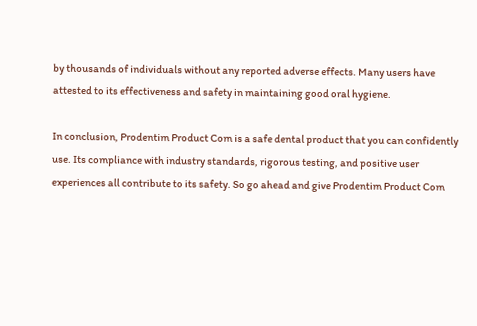by thousands of individuals without any reported adverse effects. Many users have attested to its effectiveness and safety in maintaining good oral hygiene.

In conclusion, Prodentim Product Com is a safe dental product that you can confidently use. Its compliance with industry standards, rigorous testing, and positive user experiences all contribute to its safety. So go ahead and give Prodentim Product Com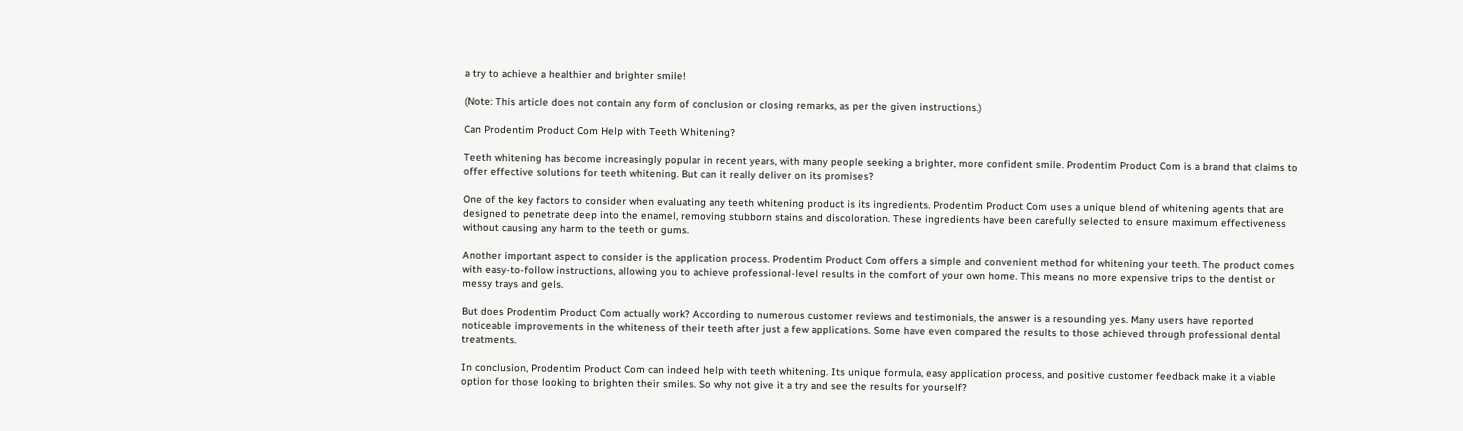a try to achieve a healthier and brighter smile!

(Note: This article does not contain any form of conclusion or closing remarks, as per the given instructions.)

Can Prodentim Product Com Help with Teeth Whitening?

Teeth whitening has become increasingly popular in recent years, with many people seeking a brighter, more confident smile. Prodentim Product Com is a brand that claims to offer effective solutions for teeth whitening. But can it really deliver on its promises?

One of the key factors to consider when evaluating any teeth whitening product is its ingredients. Prodentim Product Com uses a unique blend of whitening agents that are designed to penetrate deep into the enamel, removing stubborn stains and discoloration. These ingredients have been carefully selected to ensure maximum effectiveness without causing any harm to the teeth or gums.

Another important aspect to consider is the application process. Prodentim Product Com offers a simple and convenient method for whitening your teeth. The product comes with easy-to-follow instructions, allowing you to achieve professional-level results in the comfort of your own home. This means no more expensive trips to the dentist or messy trays and gels.

But does Prodentim Product Com actually work? According to numerous customer reviews and testimonials, the answer is a resounding yes. Many users have reported noticeable improvements in the whiteness of their teeth after just a few applications. Some have even compared the results to those achieved through professional dental treatments.

In conclusion, Prodentim Product Com can indeed help with teeth whitening. Its unique formula, easy application process, and positive customer feedback make it a viable option for those looking to brighten their smiles. So why not give it a try and see the results for yourself?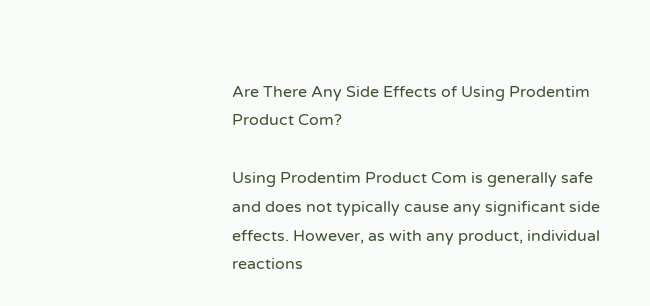Are There Any Side Effects of Using Prodentim Product Com?

Using Prodentim Product Com is generally safe and does not typically cause any significant side effects. However, as with any product, individual reactions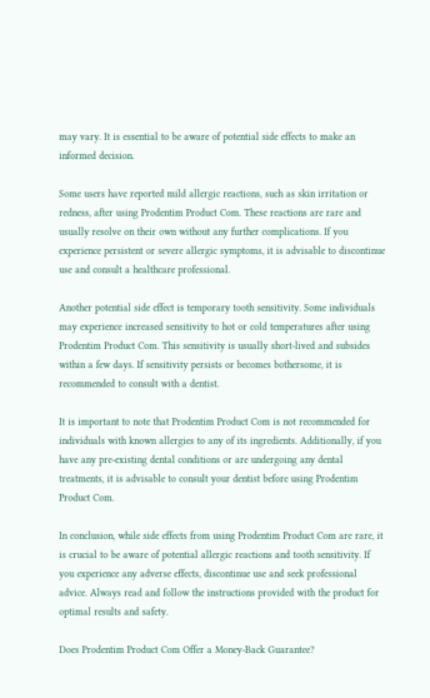may vary. It is essential to be aware of potential side effects to make an informed decision.

Some users have reported mild allergic reactions, such as skin irritation or redness, after using Prodentim Product Com. These reactions are rare and usually resolve on their own without any further complications. If you experience persistent or severe allergic symptoms, it is advisable to discontinue use and consult a healthcare professional.

Another potential side effect is temporary tooth sensitivity. Some individuals may experience increased sensitivity to hot or cold temperatures after using Prodentim Product Com. This sensitivity is usually short-lived and subsides within a few days. If sensitivity persists or becomes bothersome, it is recommended to consult with a dentist.

It is important to note that Prodentim Product Com is not recommended for individuals with known allergies to any of its ingredients. Additionally, if you have any pre-existing dental conditions or are undergoing any dental treatments, it is advisable to consult your dentist before using Prodentim Product Com.

In conclusion, while side effects from using Prodentim Product Com are rare, it is crucial to be aware of potential allergic reactions and tooth sensitivity. If you experience any adverse effects, discontinue use and seek professional advice. Always read and follow the instructions provided with the product for optimal results and safety.

Does Prodentim Product Com Offer a Money-Back Guarantee?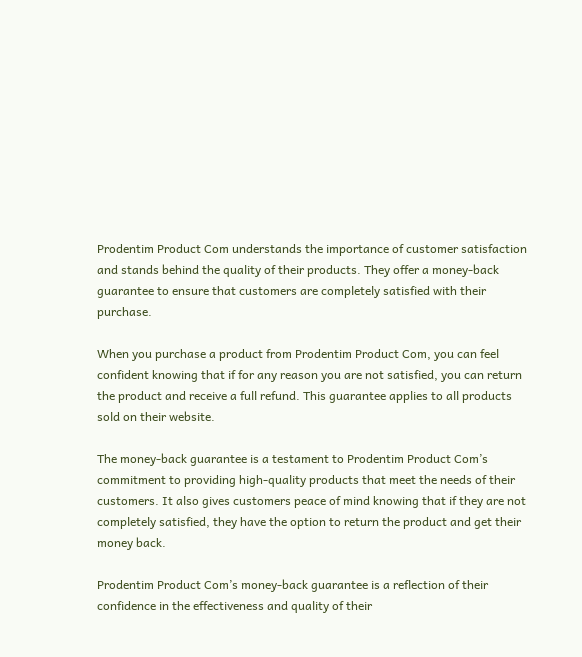Prodentim Product Com understands the importance of customer satisfaction and stands behind the quality of their products. They offer a money-back guarantee to ensure that customers are completely satisfied with their purchase.

When you purchase a product from Prodentim Product Com, you can feel confident knowing that if for any reason you are not satisfied, you can return the product and receive a full refund. This guarantee applies to all products sold on their website.

The money-back guarantee is a testament to Prodentim Product Com’s commitment to providing high-quality products that meet the needs of their customers. It also gives customers peace of mind knowing that if they are not completely satisfied, they have the option to return the product and get their money back.

Prodentim Product Com’s money-back guarantee is a reflection of their confidence in the effectiveness and quality of their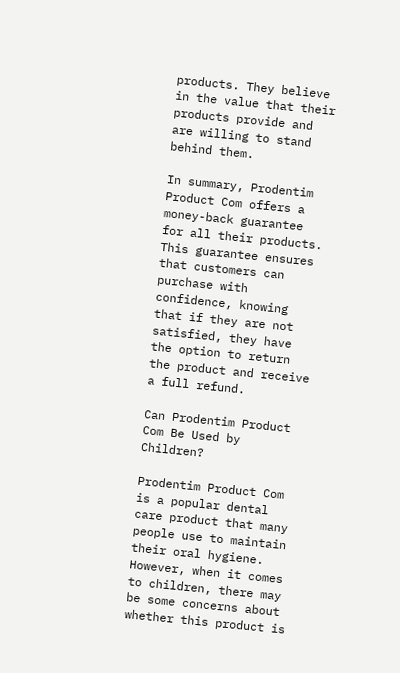products. They believe in the value that their products provide and are willing to stand behind them.

In summary, Prodentim Product Com offers a money-back guarantee for all their products. This guarantee ensures that customers can purchase with confidence, knowing that if they are not satisfied, they have the option to return the product and receive a full refund.

Can Prodentim Product Com Be Used by Children?

Prodentim Product Com is a popular dental care product that many people use to maintain their oral hygiene. However, when it comes to children, there may be some concerns about whether this product is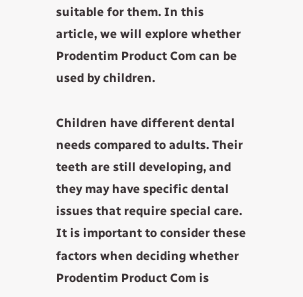suitable for them. In this article, we will explore whether Prodentim Product Com can be used by children.

Children have different dental needs compared to adults. Their teeth are still developing, and they may have specific dental issues that require special care. It is important to consider these factors when deciding whether Prodentim Product Com is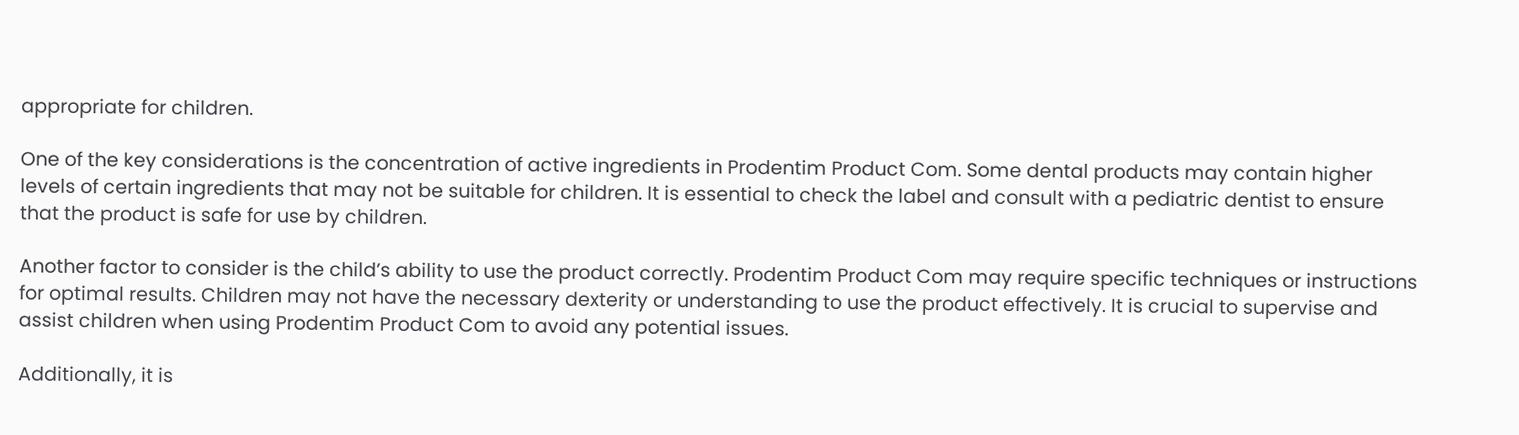appropriate for children.

One of the key considerations is the concentration of active ingredients in Prodentim Product Com. Some dental products may contain higher levels of certain ingredients that may not be suitable for children. It is essential to check the label and consult with a pediatric dentist to ensure that the product is safe for use by children.

Another factor to consider is the child’s ability to use the product correctly. Prodentim Product Com may require specific techniques or instructions for optimal results. Children may not have the necessary dexterity or understanding to use the product effectively. It is crucial to supervise and assist children when using Prodentim Product Com to avoid any potential issues.

Additionally, it is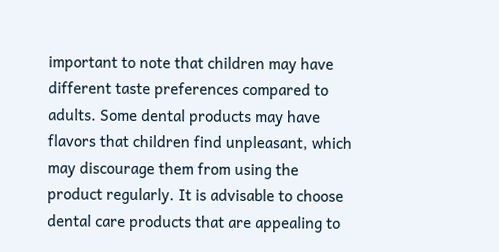important to note that children may have different taste preferences compared to adults. Some dental products may have flavors that children find unpleasant, which may discourage them from using the product regularly. It is advisable to choose dental care products that are appealing to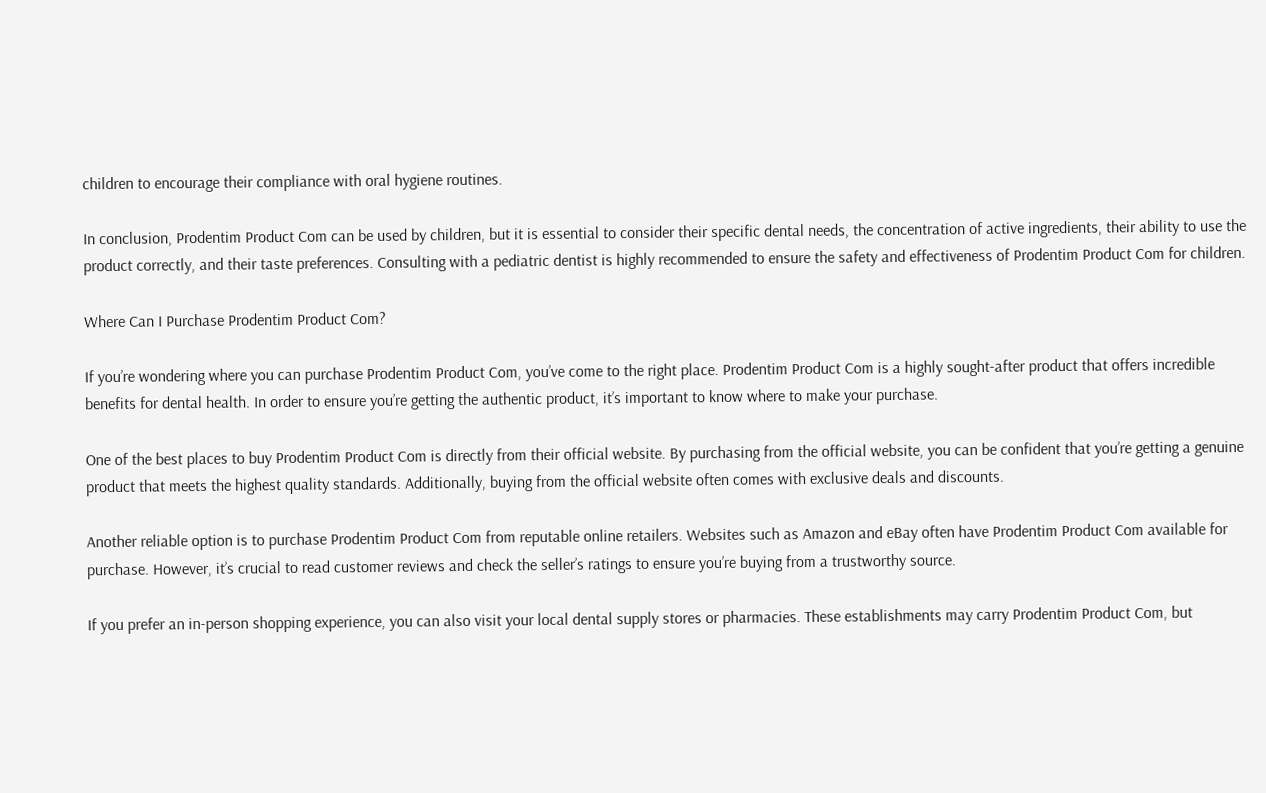children to encourage their compliance with oral hygiene routines.

In conclusion, Prodentim Product Com can be used by children, but it is essential to consider their specific dental needs, the concentration of active ingredients, their ability to use the product correctly, and their taste preferences. Consulting with a pediatric dentist is highly recommended to ensure the safety and effectiveness of Prodentim Product Com for children.

Where Can I Purchase Prodentim Product Com?

If you’re wondering where you can purchase Prodentim Product Com, you’ve come to the right place. Prodentim Product Com is a highly sought-after product that offers incredible benefits for dental health. In order to ensure you’re getting the authentic product, it’s important to know where to make your purchase.

One of the best places to buy Prodentim Product Com is directly from their official website. By purchasing from the official website, you can be confident that you’re getting a genuine product that meets the highest quality standards. Additionally, buying from the official website often comes with exclusive deals and discounts.

Another reliable option is to purchase Prodentim Product Com from reputable online retailers. Websites such as Amazon and eBay often have Prodentim Product Com available for purchase. However, it’s crucial to read customer reviews and check the seller’s ratings to ensure you’re buying from a trustworthy source.

If you prefer an in-person shopping experience, you can also visit your local dental supply stores or pharmacies. These establishments may carry Prodentim Product Com, but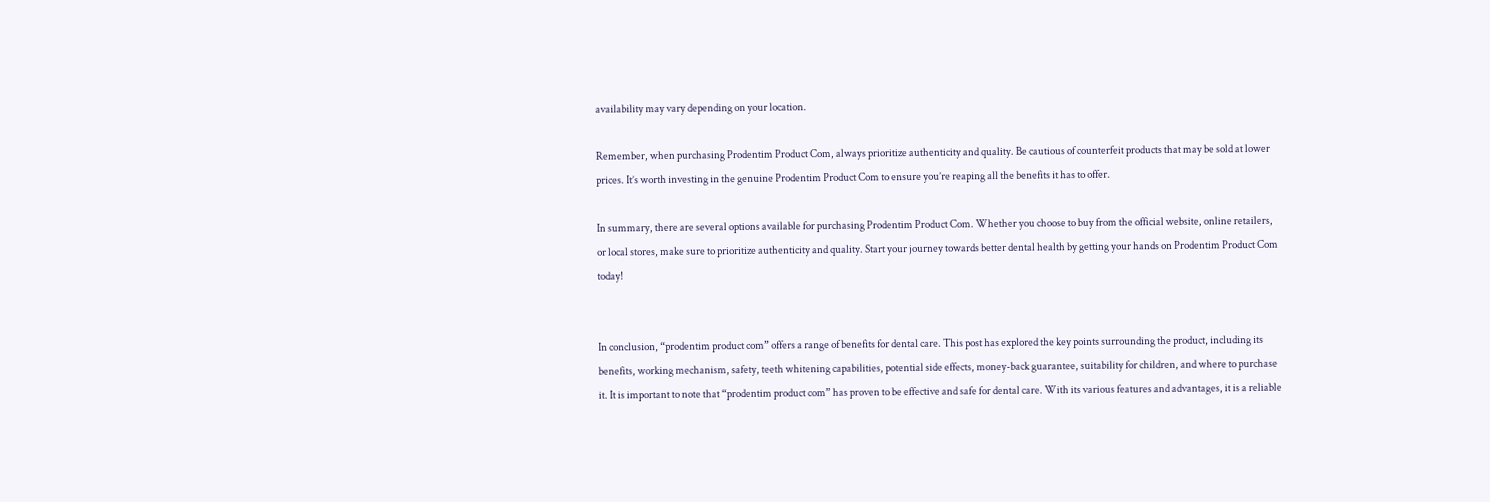availability may vary depending on your location.

Remember, when purchasing Prodentim Product Com, always prioritize authenticity and quality. Be cautious of counterfeit products that may be sold at lower prices. It’s worth investing in the genuine Prodentim Product Com to ensure you’re reaping all the benefits it has to offer.

In summary, there are several options available for purchasing Prodentim Product Com. Whether you choose to buy from the official website, online retailers, or local stores, make sure to prioritize authenticity and quality. Start your journey towards better dental health by getting your hands on Prodentim Product Com today!


In conclusion, “prodentim product com” offers a range of benefits for dental care. This post has explored the key points surrounding the product, including its benefits, working mechanism, safety, teeth whitening capabilities, potential side effects, money-back guarantee, suitability for children, and where to purchase it. It is important to note that “prodentim product com” has proven to be effective and safe for dental care. With its various features and advantages, it is a reliable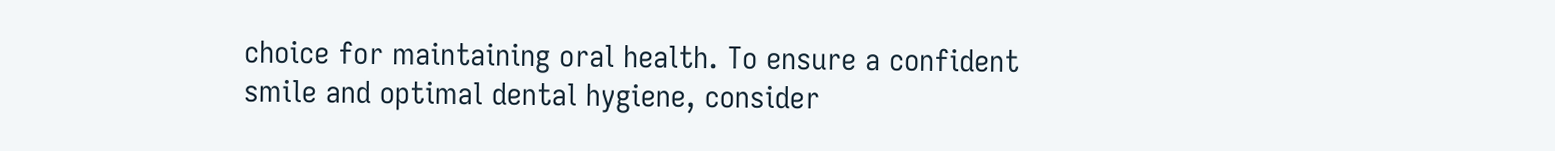choice for maintaining oral health. To ensure a confident smile and optimal dental hygiene, consider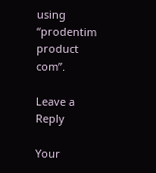using “prodentim product com”.

Leave a Reply

Your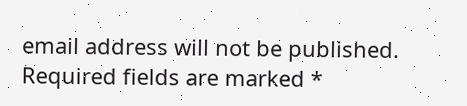email address will not be published. Required fields are marked *